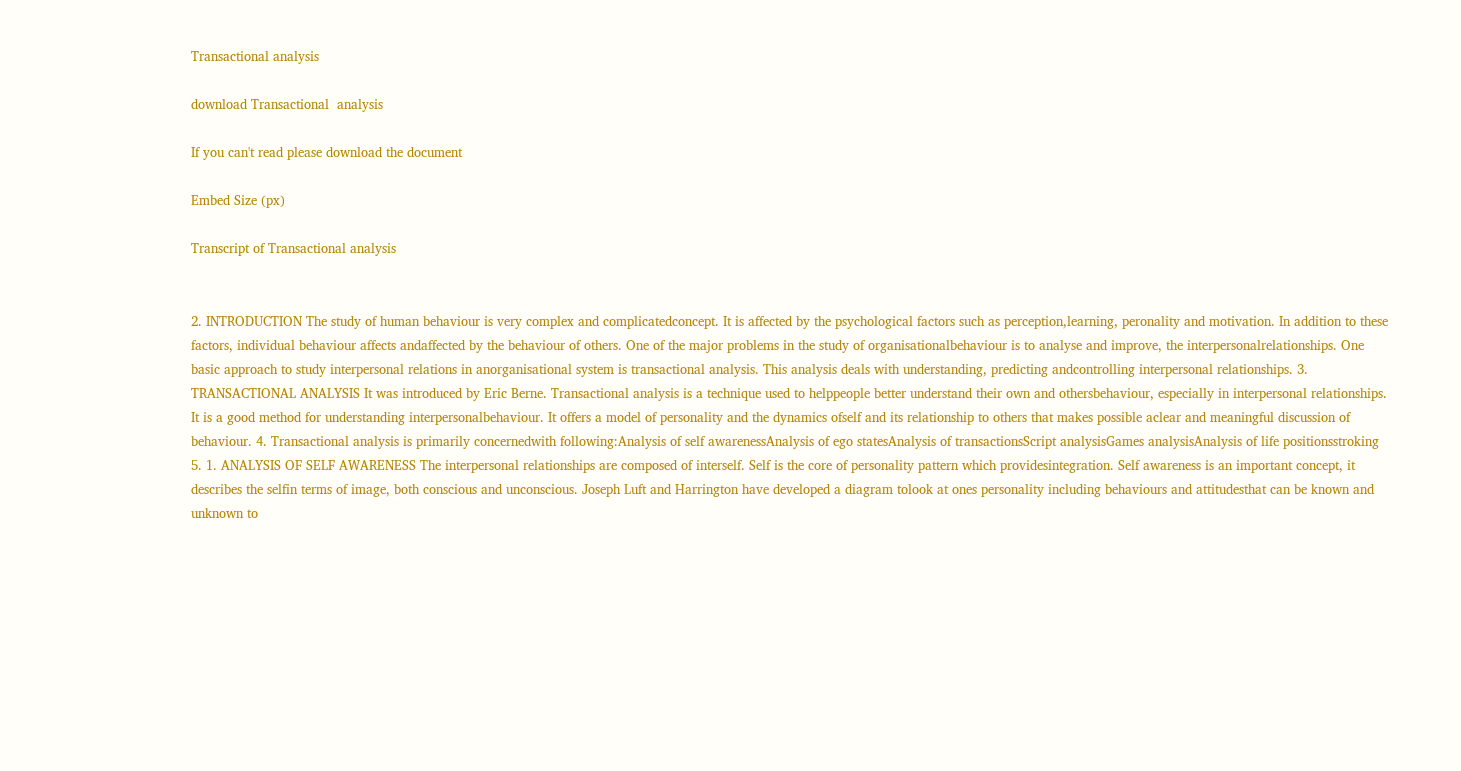Transactional analysis

download Transactional  analysis

If you can't read please download the document

Embed Size (px)

Transcript of Transactional analysis


2. INTRODUCTION The study of human behaviour is very complex and complicatedconcept. It is affected by the psychological factors such as perception,learning, peronality and motivation. In addition to these factors, individual behaviour affects andaffected by the behaviour of others. One of the major problems in the study of organisationalbehaviour is to analyse and improve, the interpersonalrelationships. One basic approach to study interpersonal relations in anorganisational system is transactional analysis. This analysis deals with understanding, predicting andcontrolling interpersonal relationships. 3. TRANSACTIONAL ANALYSIS It was introduced by Eric Berne. Transactional analysis is a technique used to helppeople better understand their own and othersbehaviour, especially in interpersonal relationships. It is a good method for understanding interpersonalbehaviour. It offers a model of personality and the dynamics ofself and its relationship to others that makes possible aclear and meaningful discussion of behaviour. 4. Transactional analysis is primarily concernedwith following:Analysis of self awarenessAnalysis of ego statesAnalysis of transactionsScript analysisGames analysisAnalysis of life positionsstroking 5. 1. ANALYSIS OF SELF AWARENESS The interpersonal relationships are composed of interself. Self is the core of personality pattern which providesintegration. Self awareness is an important concept, it describes the selfin terms of image, both conscious and unconscious. Joseph Luft and Harrington have developed a diagram tolook at ones personality including behaviours and attitudesthat can be known and unknown to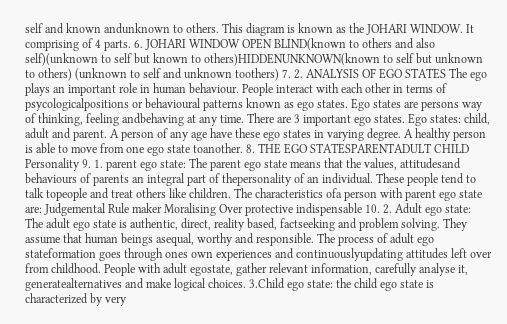self and known andunknown to others. This diagram is known as the JOHARI WINDOW. It comprising of 4 parts. 6. JOHARI WINDOW OPEN BLIND(known to others and also self)(unknown to self but known to others)HIDDENUNKNOWN(known to self but unknown to others) (unknown to self and unknown toothers) 7. 2. ANALYSIS OF EGO STATES The ego plays an important role in human behaviour. People interact with each other in terms of psycologicalpositions or behavioural patterns known as ego states. Ego states are persons way of thinking, feeling andbehaving at any time. There are 3 important ego states. Ego states: child, adult and parent. A person of any age have these ego states in varying degree. A healthy person is able to move from one ego state toanother. 8. THE EGO STATESPARENTADULT CHILD Personality 9. 1. parent ego state: The parent ego state means that the values, attitudesand behaviours of parents an integral part of thepersonality of an individual. These people tend to talk topeople and treat others like children. The characteristics ofa person with parent ego state are: Judgemental Rule maker Moralising Over protective indispensable 10. 2. Adult ego state: The adult ego state is authentic, direct, reality based, factseeking and problem solving. They assume that human beings asequal, worthy and responsible. The process of adult ego stateformation goes through ones own experiences and continuouslyupdating attitudes left over from childhood. People with adult egostate, gather relevant information, carefully analyse it, generatealternatives and make logical choices. 3.Child ego state: the child ego state is characterized by very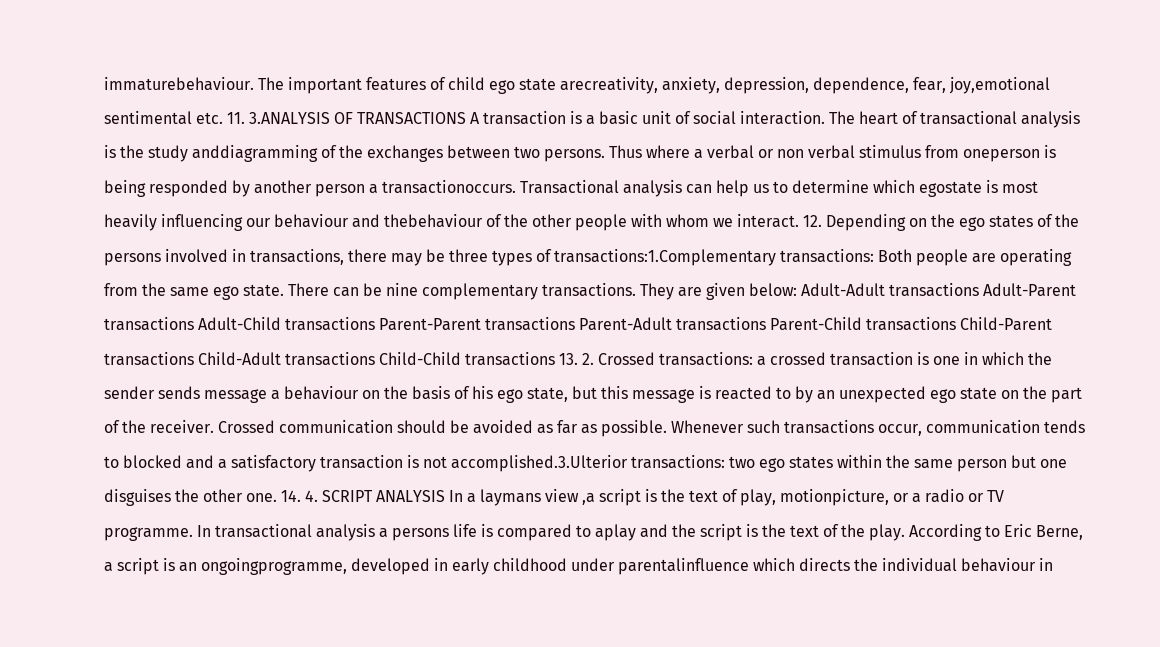immaturebehaviour. The important features of child ego state arecreativity, anxiety, depression, dependence, fear, joy,emotional sentimental etc. 11. 3.ANALYSIS OF TRANSACTIONS A transaction is a basic unit of social interaction. The heart of transactional analysis is the study anddiagramming of the exchanges between two persons. Thus where a verbal or non verbal stimulus from oneperson is being responded by another person a transactionoccurs. Transactional analysis can help us to determine which egostate is most heavily influencing our behaviour and thebehaviour of the other people with whom we interact. 12. Depending on the ego states of the persons involved in transactions, there may be three types of transactions:1.Complementary transactions: Both people are operating from the same ego state. There can be nine complementary transactions. They are given below: Adult-Adult transactions Adult-Parent transactions Adult-Child transactions Parent-Parent transactions Parent-Adult transactions Parent-Child transactions Child-Parent transactions Child-Adult transactions Child-Child transactions 13. 2. Crossed transactions: a crossed transaction is one in which the sender sends message a behaviour on the basis of his ego state, but this message is reacted to by an unexpected ego state on the part of the receiver. Crossed communication should be avoided as far as possible. Whenever such transactions occur, communication tends to blocked and a satisfactory transaction is not accomplished.3.Ulterior transactions: two ego states within the same person but one disguises the other one. 14. 4. SCRIPT ANALYSIS In a laymans view ,a script is the text of play, motionpicture, or a radio or TV programme. In transactional analysis a persons life is compared to aplay and the script is the text of the play. According to Eric Berne, a script is an ongoingprogramme, developed in early childhood under parentalinfluence which directs the individual behaviour in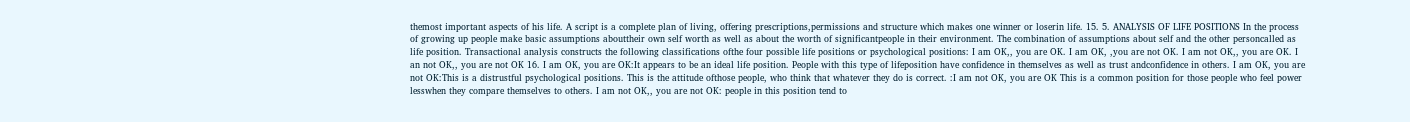themost important aspects of his life. A script is a complete plan of living, offering prescriptions,permissions and structure which makes one winner or loserin life. 15. 5. ANALYSIS OF LIFE POSITIONS In the process of growing up people make basic assumptions abouttheir own self worth as well as about the worth of significantpeople in their environment. The combination of assumptions about self and the other personcalled as life position. Transactional analysis constructs the following classifications ofthe four possible life positions or psychological positions: I am OK,, you are OK. I am OK, ,you are not OK. I am not OK,, you are OK. I an not OK,, you are not OK 16. I am OK, you are OK:It appears to be an ideal life position. People with this type of lifeposition have confidence in themselves as well as trust andconfidence in others. I am OK, you are not OK:This is a distrustful psychological positions. This is the attitude ofthose people, who think that whatever they do is correct. :I am not OK, you are OK This is a common position for those people who feel power lesswhen they compare themselves to others. I am not OK,, you are not OK: people in this position tend to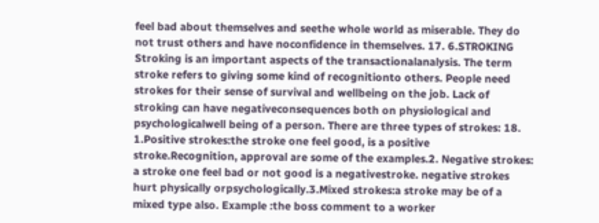feel bad about themselves and seethe whole world as miserable. They do not trust others and have noconfidence in themselves. 17. 6.STROKING Stroking is an important aspects of the transactionalanalysis. The term stroke refers to giving some kind of recognitionto others. People need strokes for their sense of survival and wellbeing on the job. Lack of stroking can have negativeconsequences both on physiological and psychologicalwell being of a person. There are three types of strokes: 18. 1.Positive strokes:the stroke one feel good, is a positive stroke.Recognition, approval are some of the examples.2. Negative strokes: a stroke one feel bad or not good is a negativestroke. negative strokes hurt physically orpsychologically.3.Mixed strokes:a stroke may be of a mixed type also. Example :the boss comment to a worker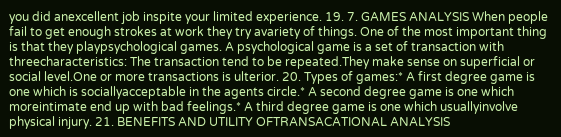you did anexcellent job inspite your limited experience. 19. 7. GAMES ANALYSIS When people fail to get enough strokes at work they try avariety of things. One of the most important thing is that they playpsychological games. A psychological game is a set of transaction with threecharacteristics: The transaction tend to be repeated.They make sense on superficial or social level.One or more transactions is ulterior. 20. Types of games:* A first degree game is one which is sociallyacceptable in the agents circle.* A second degree game is one which moreintimate end up with bad feelings.* A third degree game is one which usuallyinvolve physical injury. 21. BENEFITS AND UTILITY OFTRANSACATIONAL ANALYSIS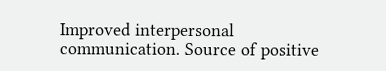Improved interpersonal communication. Source of positive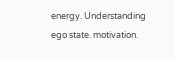energy. Understanding ego state. motivation.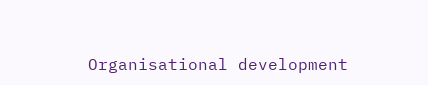Organisational development